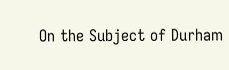On the Subject of Durham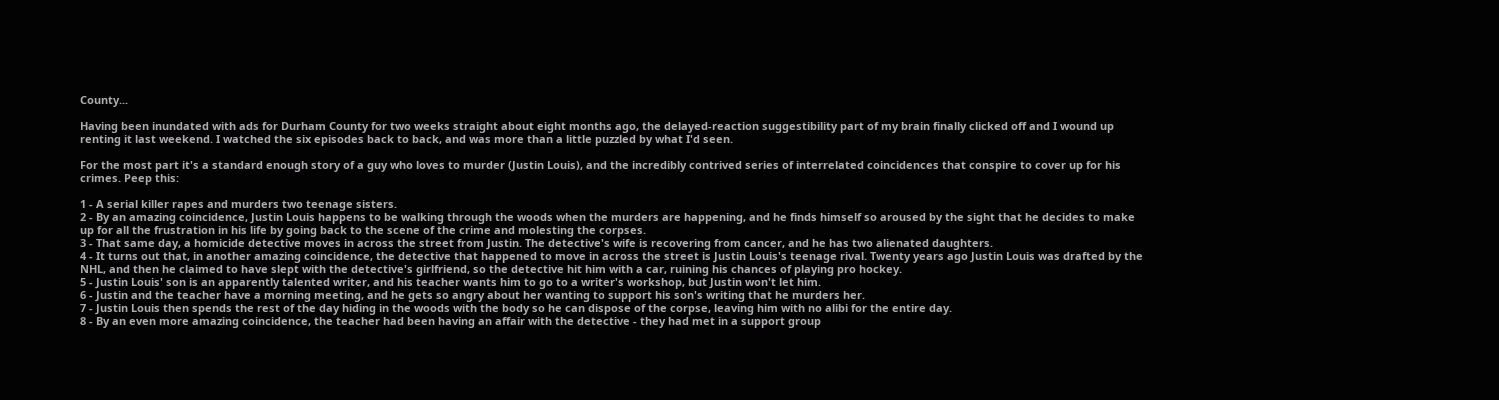County...

Having been inundated with ads for Durham County for two weeks straight about eight months ago, the delayed-reaction suggestibility part of my brain finally clicked off and I wound up renting it last weekend. I watched the six episodes back to back, and was more than a little puzzled by what I'd seen.

For the most part it's a standard enough story of a guy who loves to murder (Justin Louis), and the incredibly contrived series of interrelated coincidences that conspire to cover up for his crimes. Peep this:

1 - A serial killer rapes and murders two teenage sisters.
2 - By an amazing coincidence, Justin Louis happens to be walking through the woods when the murders are happening, and he finds himself so aroused by the sight that he decides to make up for all the frustration in his life by going back to the scene of the crime and molesting the corpses.
3 - That same day, a homicide detective moves in across the street from Justin. The detective's wife is recovering from cancer, and he has two alienated daughters.
4 - It turns out that, in another amazing coincidence, the detective that happened to move in across the street is Justin Louis's teenage rival. Twenty years ago Justin Louis was drafted by the NHL, and then he claimed to have slept with the detective's girlfriend, so the detective hit him with a car, ruining his chances of playing pro hockey.
5 - Justin Louis' son is an apparently talented writer, and his teacher wants him to go to a writer's workshop, but Justin won't let him.
6 - Justin and the teacher have a morning meeting, and he gets so angry about her wanting to support his son's writing that he murders her.
7 - Justin Louis then spends the rest of the day hiding in the woods with the body so he can dispose of the corpse, leaving him with no alibi for the entire day.
8 - By an even more amazing coincidence, the teacher had been having an affair with the detective - they had met in a support group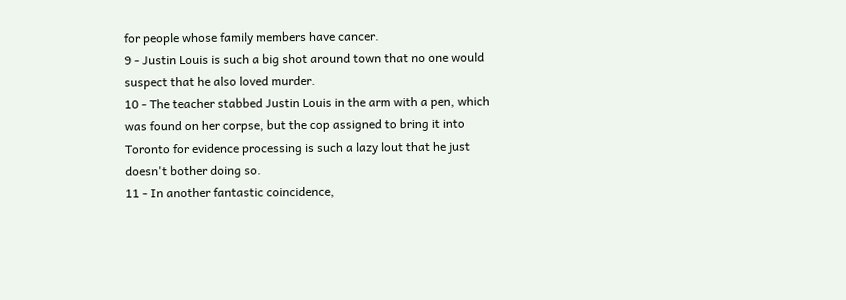for people whose family members have cancer.
9 - Justin Louis is such a big shot around town that no one would suspect that he also loved murder.
10 - The teacher stabbed Justin Louis in the arm with a pen, which was found on her corpse, but the cop assigned to bring it into Toronto for evidence processing is such a lazy lout that he just doesn't bother doing so.
11 - In another fantastic coincidence,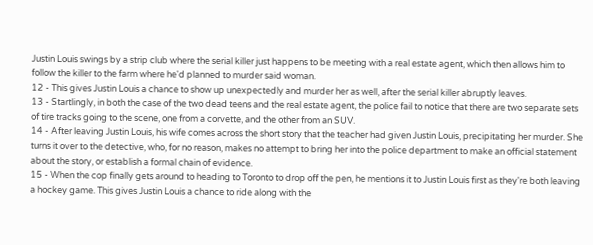Justin Louis swings by a strip club where the serial killer just happens to be meeting with a real estate agent, which then allows him to follow the killer to the farm where he'd planned to murder said woman.
12 - This gives Justin Louis a chance to show up unexpectedly and murder her as well, after the serial killer abruptly leaves.
13 - Startlingly, in both the case of the two dead teens and the real estate agent, the police fail to notice that there are two separate sets of tire tracks going to the scene, one from a corvette, and the other from an SUV.
14 - After leaving Justin Louis, his wife comes across the short story that the teacher had given Justin Louis, precipitating her murder. She turns it over to the detective, who, for no reason, makes no attempt to bring her into the police department to make an official statement about the story, or establish a formal chain of evidence.
15 - When the cop finally gets around to heading to Toronto to drop off the pen, he mentions it to Justin Louis first as they're both leaving a hockey game. This gives Justin Louis a chance to ride along with the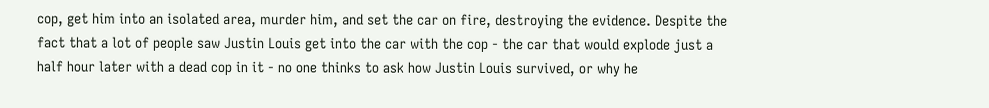cop, get him into an isolated area, murder him, and set the car on fire, destroying the evidence. Despite the fact that a lot of people saw Justin Louis get into the car with the cop - the car that would explode just a half hour later with a dead cop in it - no one thinks to ask how Justin Louis survived, or why he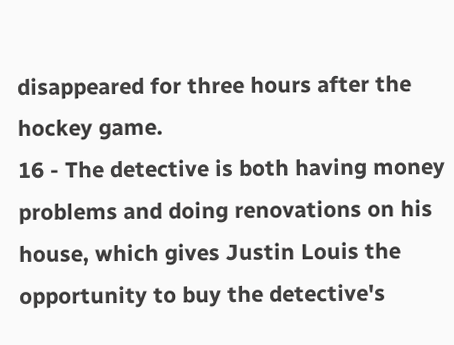disappeared for three hours after the hockey game.
16 - The detective is both having money problems and doing renovations on his house, which gives Justin Louis the opportunity to buy the detective's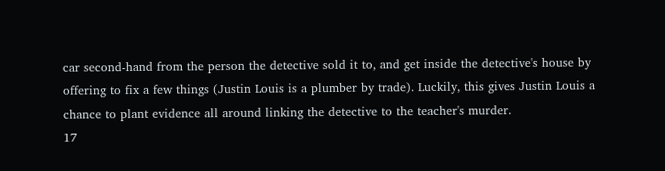car second-hand from the person the detective sold it to, and get inside the detective's house by offering to fix a few things (Justin Louis is a plumber by trade). Luckily, this gives Justin Louis a chance to plant evidence all around linking the detective to the teacher's murder.
17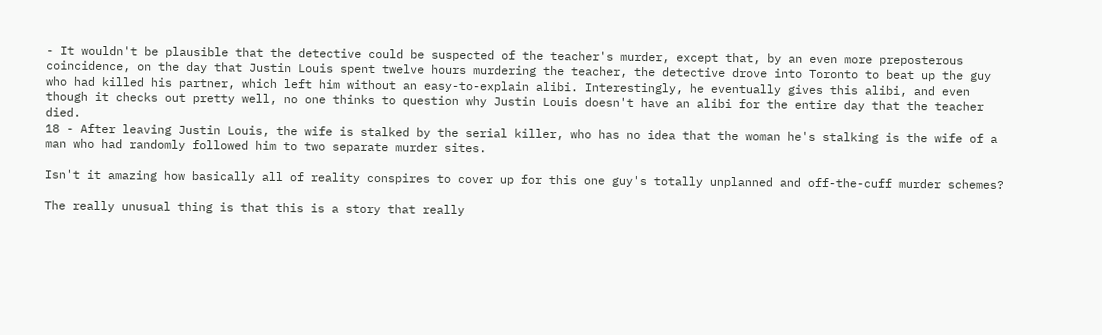- It wouldn't be plausible that the detective could be suspected of the teacher's murder, except that, by an even more preposterous coincidence, on the day that Justin Louis spent twelve hours murdering the teacher, the detective drove into Toronto to beat up the guy who had killed his partner, which left him without an easy-to-explain alibi. Interestingly, he eventually gives this alibi, and even though it checks out pretty well, no one thinks to question why Justin Louis doesn't have an alibi for the entire day that the teacher died.
18 - After leaving Justin Louis, the wife is stalked by the serial killer, who has no idea that the woman he's stalking is the wife of a man who had randomly followed him to two separate murder sites.

Isn't it amazing how basically all of reality conspires to cover up for this one guy's totally unplanned and off-the-cuff murder schemes?

The really unusual thing is that this is a story that really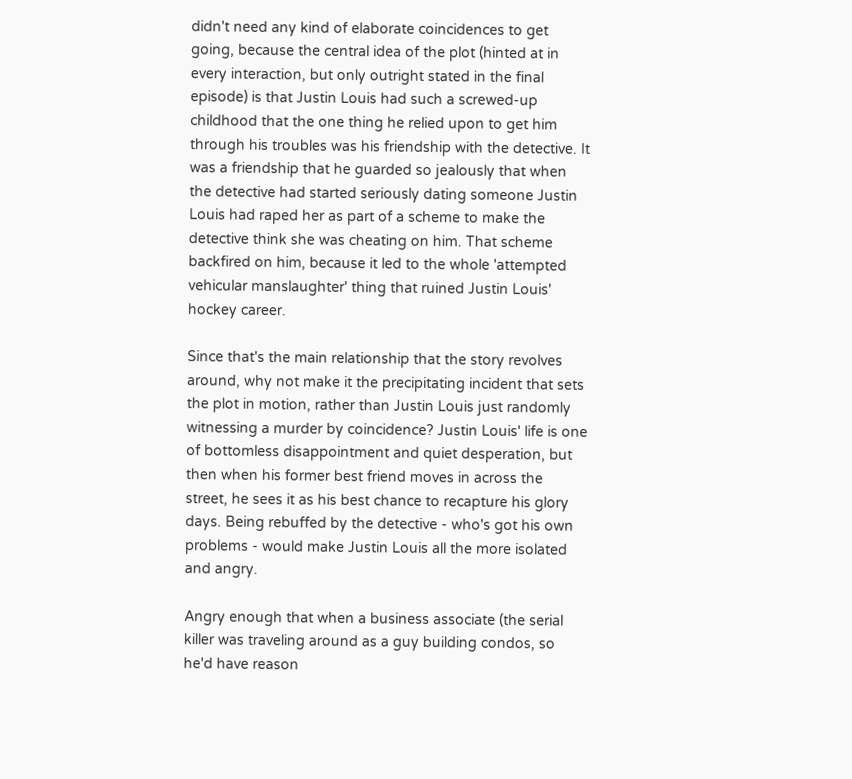didn't need any kind of elaborate coincidences to get going, because the central idea of the plot (hinted at in every interaction, but only outright stated in the final episode) is that Justin Louis had such a screwed-up childhood that the one thing he relied upon to get him through his troubles was his friendship with the detective. It was a friendship that he guarded so jealously that when the detective had started seriously dating someone Justin Louis had raped her as part of a scheme to make the detective think she was cheating on him. That scheme backfired on him, because it led to the whole 'attempted vehicular manslaughter' thing that ruined Justin Louis' hockey career.

Since that's the main relationship that the story revolves around, why not make it the precipitating incident that sets the plot in motion, rather than Justin Louis just randomly witnessing a murder by coincidence? Justin Louis' life is one of bottomless disappointment and quiet desperation, but then when his former best friend moves in across the street, he sees it as his best chance to recapture his glory days. Being rebuffed by the detective - who's got his own problems - would make Justin Louis all the more isolated and angry.

Angry enough that when a business associate (the serial killer was traveling around as a guy building condos, so he'd have reason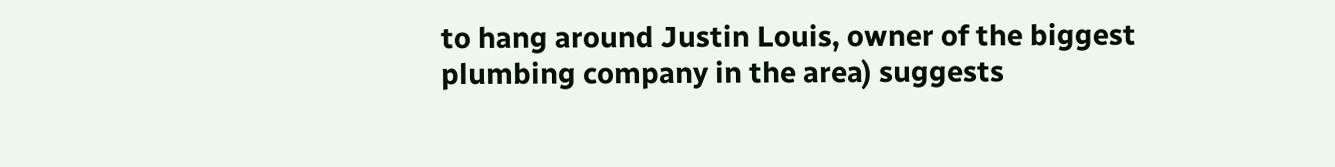to hang around Justin Louis, owner of the biggest plumbing company in the area) suggests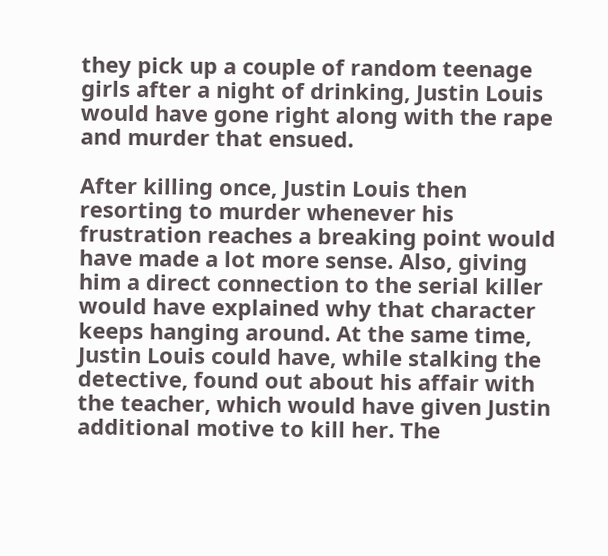they pick up a couple of random teenage girls after a night of drinking, Justin Louis would have gone right along with the rape and murder that ensued.

After killing once, Justin Louis then resorting to murder whenever his frustration reaches a breaking point would have made a lot more sense. Also, giving him a direct connection to the serial killer would have explained why that character keeps hanging around. At the same time, Justin Louis could have, while stalking the detective, found out about his affair with the teacher, which would have given Justin additional motive to kill her. The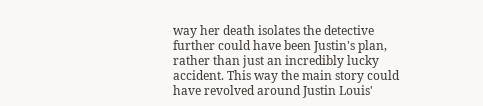way her death isolates the detective further could have been Justin's plan, rather than just an incredibly lucky accident. This way the main story could have revolved around Justin Louis'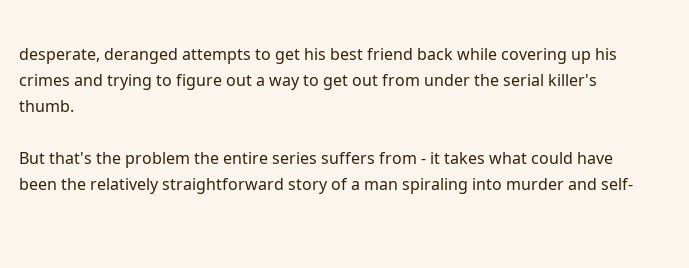desperate, deranged attempts to get his best friend back while covering up his crimes and trying to figure out a way to get out from under the serial killer's thumb.

But that's the problem the entire series suffers from - it takes what could have been the relatively straightforward story of a man spiraling into murder and self-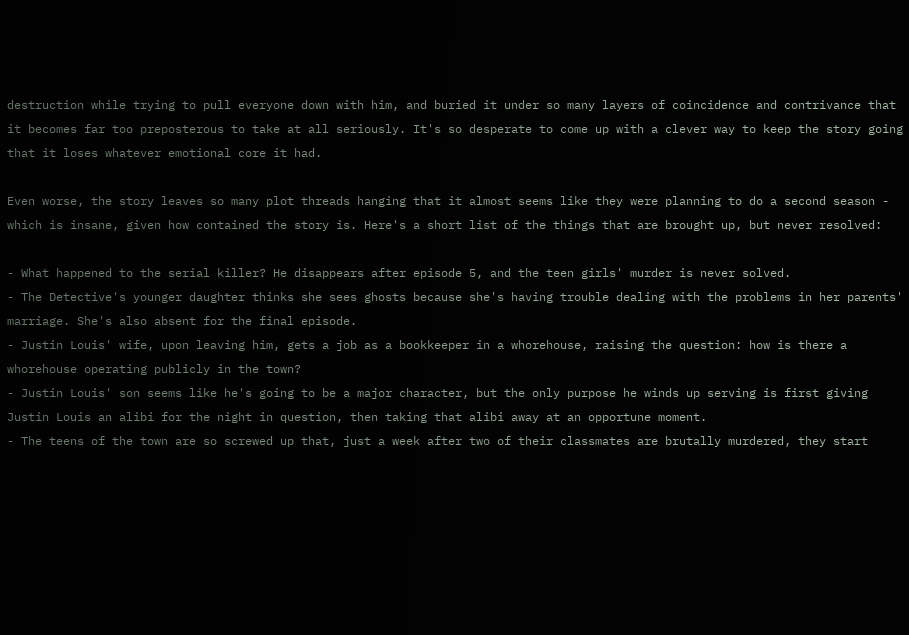destruction while trying to pull everyone down with him, and buried it under so many layers of coincidence and contrivance that it becomes far too preposterous to take at all seriously. It's so desperate to come up with a clever way to keep the story going that it loses whatever emotional core it had.

Even worse, the story leaves so many plot threads hanging that it almost seems like they were planning to do a second season - which is insane, given how contained the story is. Here's a short list of the things that are brought up, but never resolved:

- What happened to the serial killer? He disappears after episode 5, and the teen girls' murder is never solved.
- The Detective's younger daughter thinks she sees ghosts because she's having trouble dealing with the problems in her parents' marriage. She's also absent for the final episode.
- Justin Louis' wife, upon leaving him, gets a job as a bookkeeper in a whorehouse, raising the question: how is there a whorehouse operating publicly in the town?
- Justin Louis' son seems like he's going to be a major character, but the only purpose he winds up serving is first giving Justin Louis an alibi for the night in question, then taking that alibi away at an opportune moment.
- The teens of the town are so screwed up that, just a week after two of their classmates are brutally murdered, they start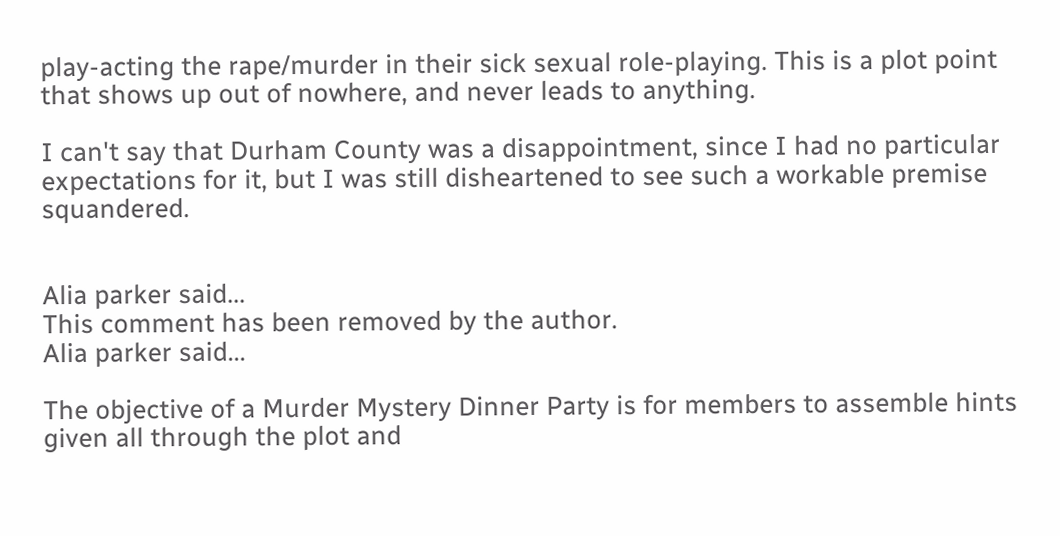play-acting the rape/murder in their sick sexual role-playing. This is a plot point that shows up out of nowhere, and never leads to anything.

I can't say that Durham County was a disappointment, since I had no particular expectations for it, but I was still disheartened to see such a workable premise squandered.


Alia parker said...
This comment has been removed by the author.
Alia parker said...

The objective of a Murder Mystery Dinner Party is for members to assemble hints given all through the plot and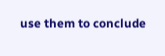use them to conclude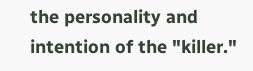the personality and intention of the "killer."